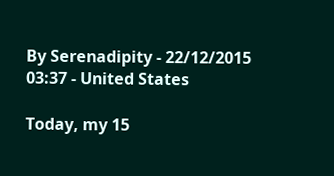By Serenadipity - 22/12/2015 03:37 - United States

Today, my 15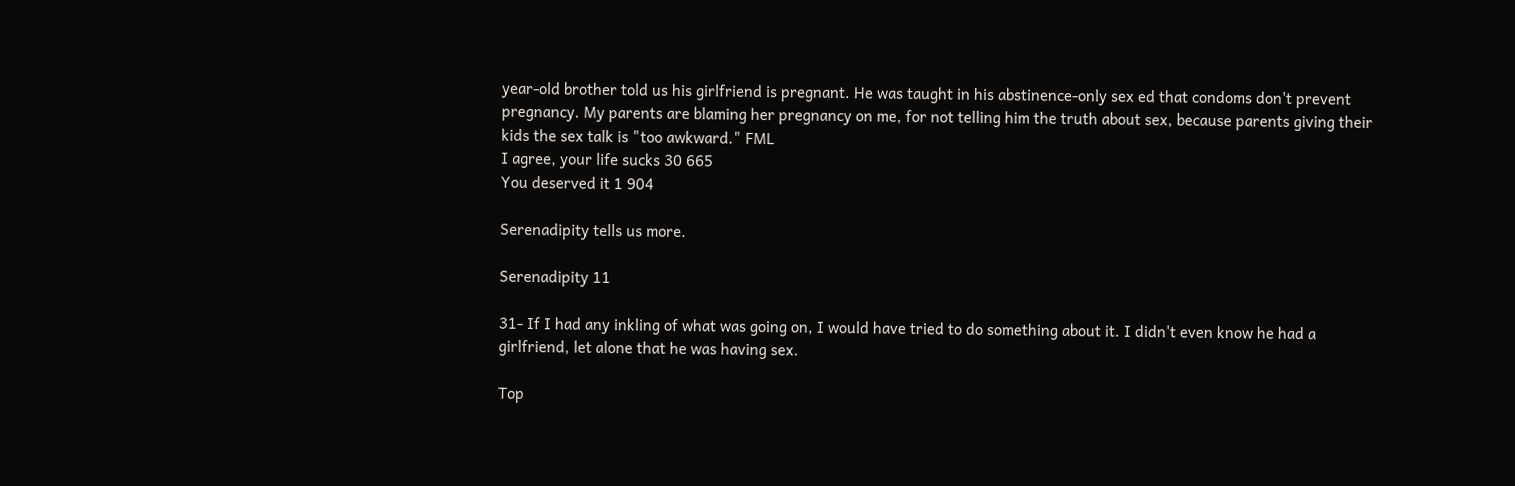year-old brother told us his girlfriend is pregnant. He was taught in his abstinence-only sex ed that condoms don't prevent pregnancy. My parents are blaming her pregnancy on me, for not telling him the truth about sex, because parents giving their kids the sex talk is "too awkward." FML
I agree, your life sucks 30 665
You deserved it 1 904

Serenadipity tells us more.

Serenadipity 11

31- If I had any inkling of what was going on, I would have tried to do something about it. I didn't even know he had a girlfriend, let alone that he was having sex.

Top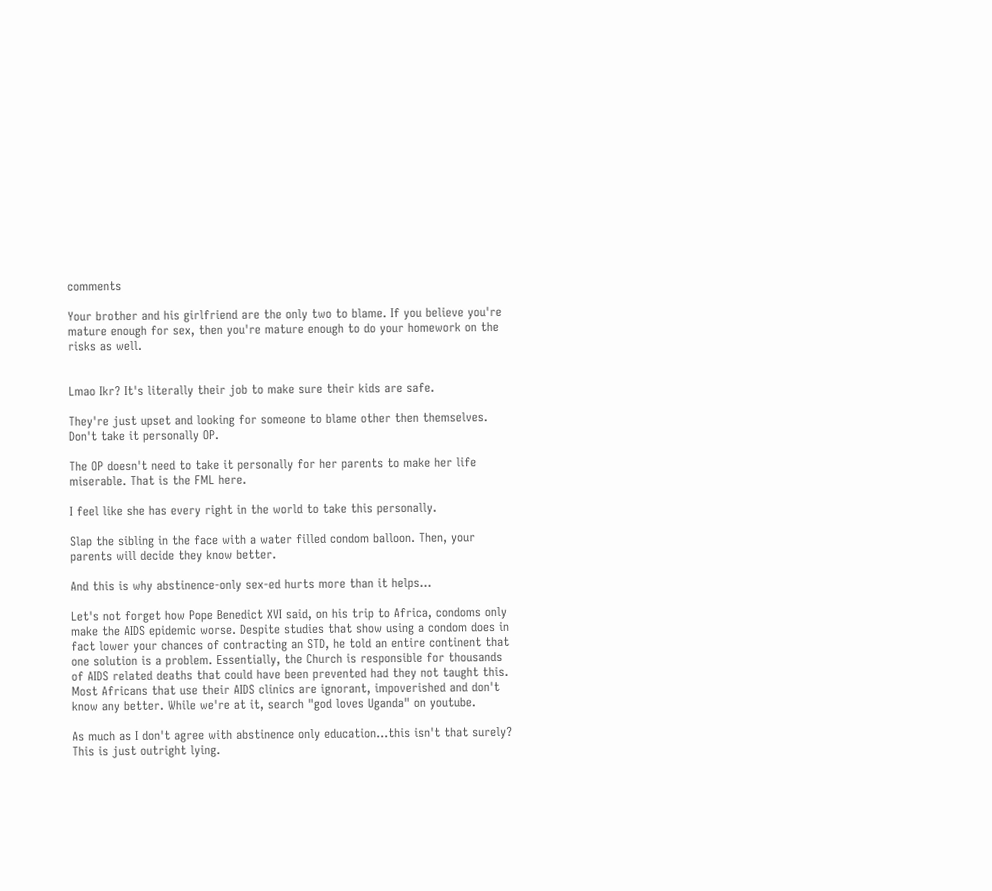comments

Your brother and his girlfriend are the only two to blame. If you believe you're mature enough for sex, then you're mature enough to do your homework on the risks as well.


Lmao Ikr? It's literally their job to make sure their kids are safe.

They're just upset and looking for someone to blame other then themselves. Don't take it personally OP.

The OP doesn't need to take it personally for her parents to make her life miserable. That is the FML here.

I feel like she has every right in the world to take this personally.

Slap the sibling in the face with a water filled condom balloon. Then, your parents will decide they know better.

And this is why abstinence-only sex-ed hurts more than it helps...

Let's not forget how Pope Benedict XVI said, on his trip to Africa, condoms only make the AIDS epidemic worse. Despite studies that show using a condom does in fact lower your chances of contracting an STD, he told an entire continent that one solution is a problem. Essentially, the Church is responsible for thousands of AIDS related deaths that could have been prevented had they not taught this. Most Africans that use their AIDS clinics are ignorant, impoverished and don't know any better. While we're at it, search "god loves Uganda" on youtube.

As much as I don't agree with abstinence only education...this isn't that surely? This is just outright lying.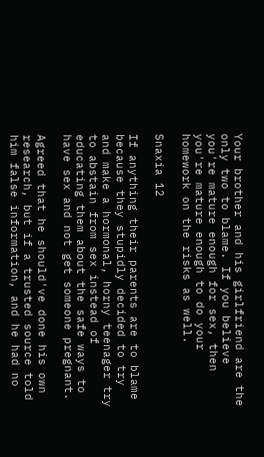Your brother and his girlfriend are the only two to blame. If you believe you're mature enough for sex, then you're mature enough to do your homework on the risks as well.

Snaxia 12

If anything their parents are to blame because they stupidly decided to try and make a hormonal, horny teenager try to abstain from sex instead of educating them about the safe ways to have sex and not get someone pregnant.

Agreed that he should've done his own research, but if a trusted source told him false information, and he had no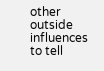other outside influences to tell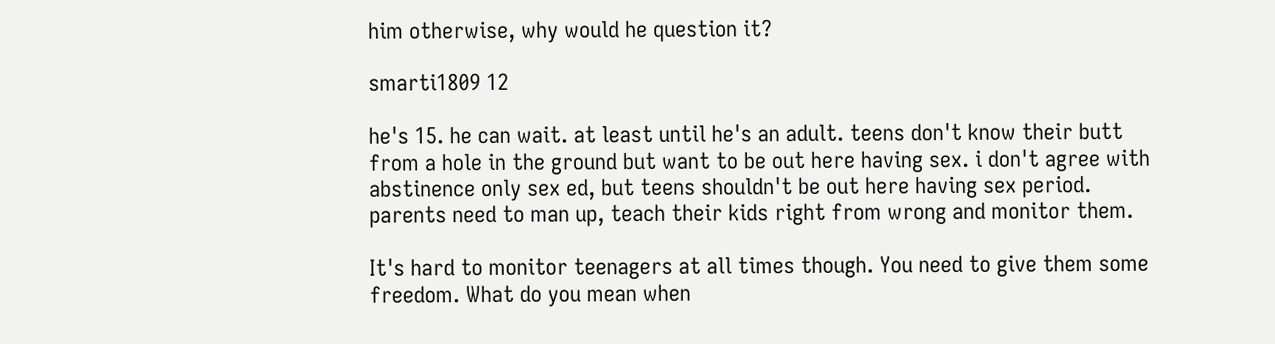him otherwise, why would he question it?

smarti1809 12

he's 15. he can wait. at least until he's an adult. teens don't know their butt from a hole in the ground but want to be out here having sex. i don't agree with abstinence only sex ed, but teens shouldn't be out here having sex period. parents need to man up, teach their kids right from wrong and monitor them.

It's hard to monitor teenagers at all times though. You need to give them some freedom. What do you mean when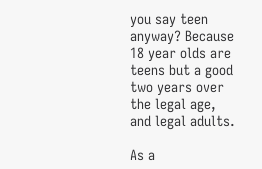you say teen anyway? Because 18 year olds are teens but a good two years over the legal age, and legal adults.

As a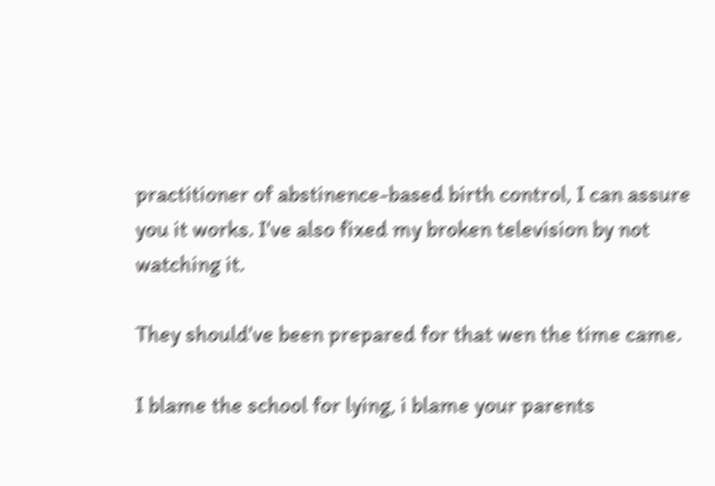practitioner of abstinence-based birth control, I can assure you it works. I've also fixed my broken television by not watching it.

They should've been prepared for that wen the time came.

I blame the school for lying, i blame your parents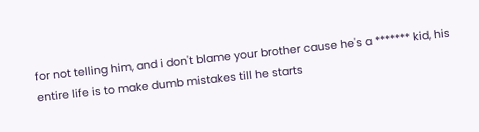for not telling him, and i don't blame your brother cause he's a ******* kid, his entire life is to make dumb mistakes till he starts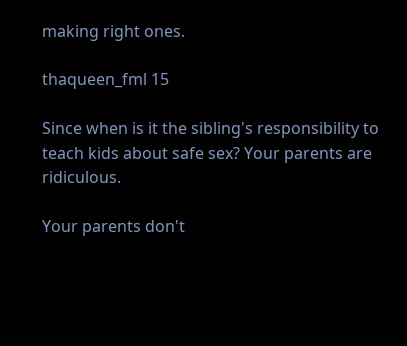making right ones.

thaqueen_fml 15

Since when is it the sibling's responsibility to teach kids about safe sex? Your parents are ridiculous.

Your parents don't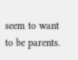seem to want to be parents.